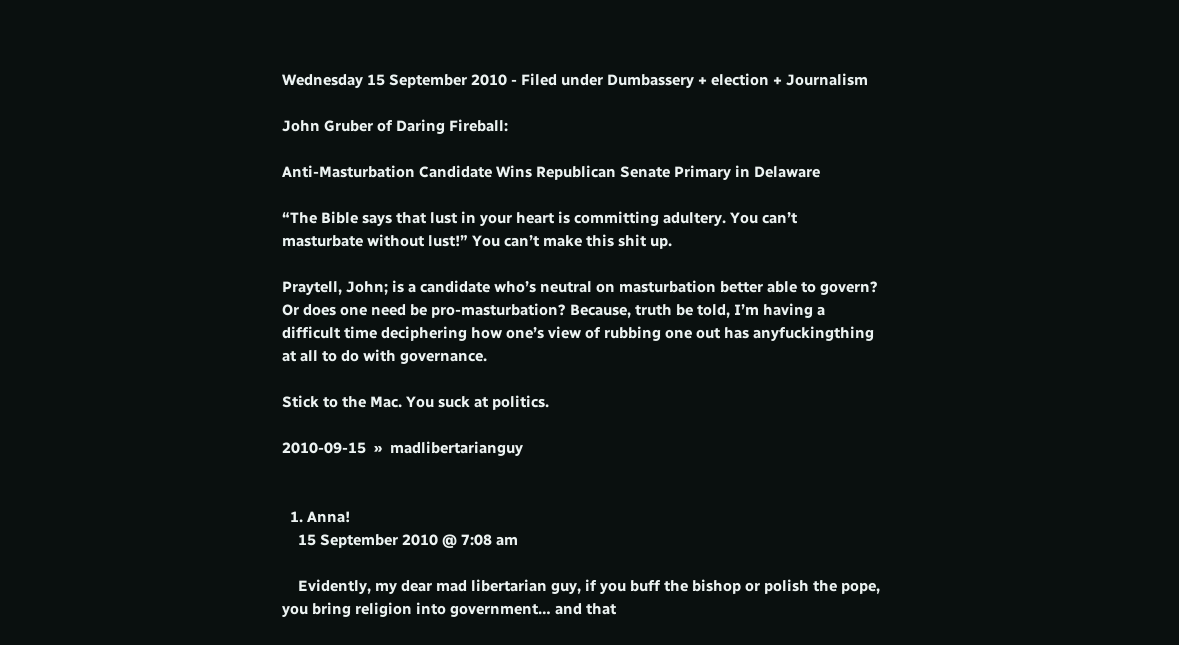Wednesday 15 September 2010 - Filed under Dumbassery + election + Journalism

John Gruber of Daring Fireball:

Anti-Masturbation Candidate Wins Republican Senate Primary in Delaware

“The Bible says that lust in your heart is committing adultery. You can’t masturbate without lust!” You can’t make this shit up.

Praytell, John; is a candidate who’s neutral on masturbation better able to govern? Or does one need be pro-masturbation? Because, truth be told, I’m having a difficult time deciphering how one’s view of rubbing one out has anyfuckingthing at all to do with governance.

Stick to the Mac. You suck at politics.

2010-09-15  »  madlibertarianguy


  1. Anna!
    15 September 2010 @ 7:08 am

    Evidently, my dear mad libertarian guy, if you buff the bishop or polish the pope, you bring religion into government… and that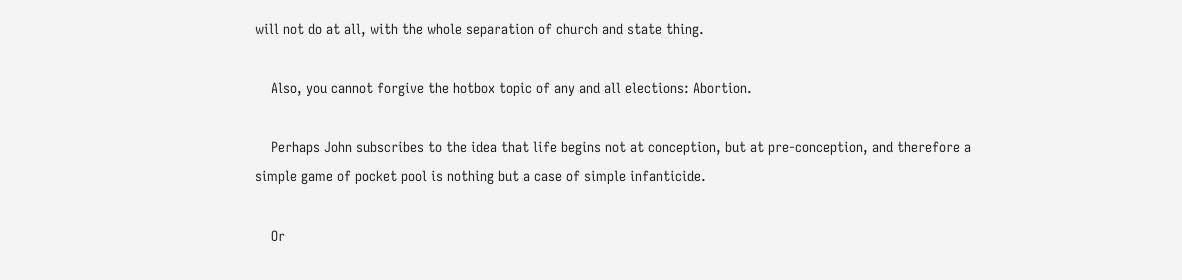will not do at all, with the whole separation of church and state thing.

    Also, you cannot forgive the hotbox topic of any and all elections: Abortion.

    Perhaps John subscribes to the idea that life begins not at conception, but at pre-conception, and therefore a simple game of pocket pool is nothing but a case of simple infanticide.

    Or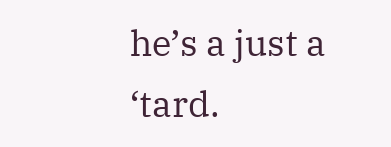he’s a just a ‘tard.